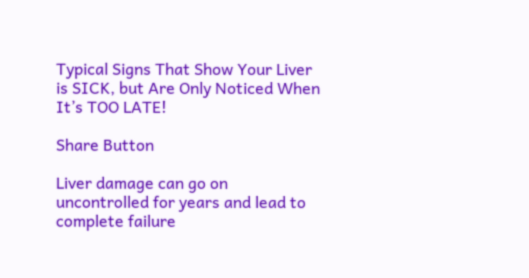Typical Signs That Show Your Liver is SICK, but Are Only Noticed When It’s TOO LATE!

Share Button

Liver damage can go on uncontrolled for years and lead to complete failure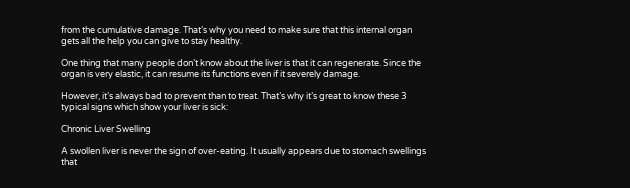from the cumulative damage. That’s why you need to make sure that this internal organ gets all the help you can give to stay healthy.

One thing that many people don’t know about the liver is that it can regenerate. Since the organ is very elastic, it can resume its functions even if it severely damage.

However, it’s always bad to prevent than to treat. That’s why it’s great to know these 3 typical signs which show your liver is sick:

Chronic Liver Swelling

A swollen liver is never the sign of over-eating. It usually appears due to stomach swellings that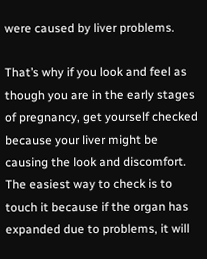were caused by liver problems.

That’s why if you look and feel as though you are in the early stages of pregnancy, get yourself checked because your liver might be causing the look and discomfort. The easiest way to check is to touch it because if the organ has expanded due to problems, it will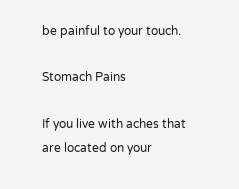be painful to your touch.

Stomach Pains

If you live with aches that are located on your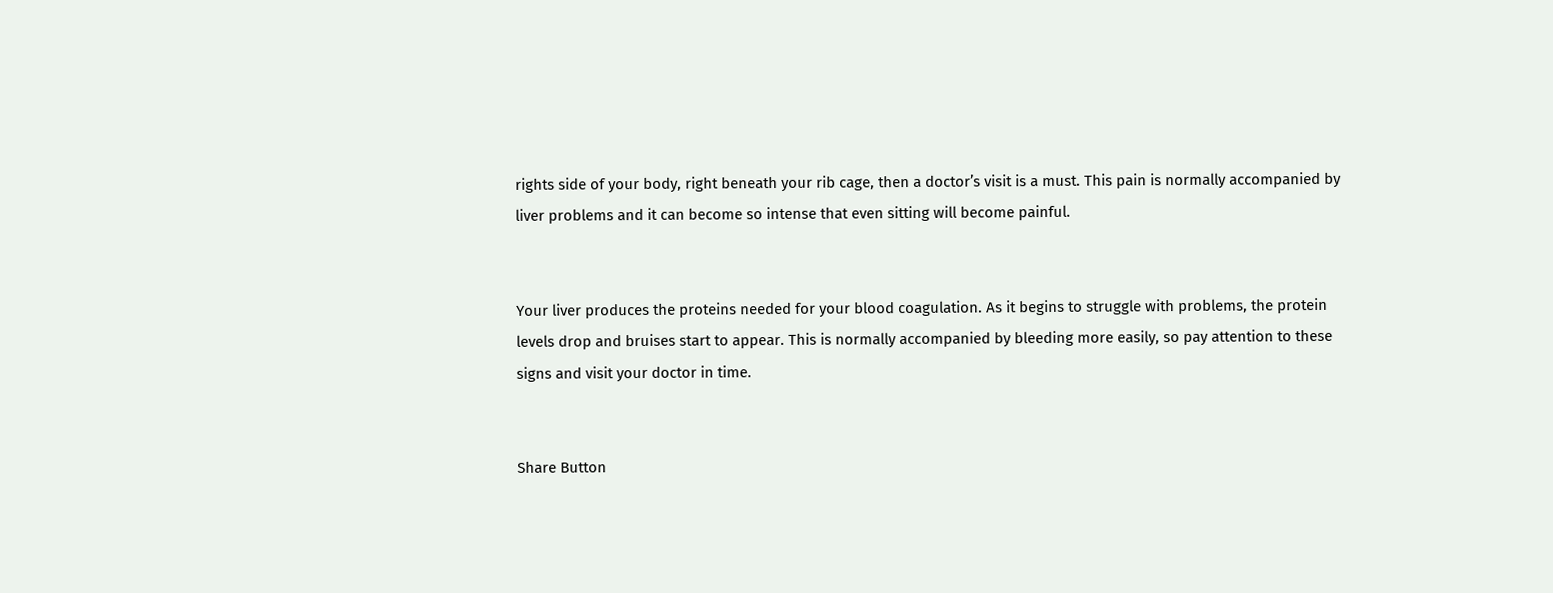rights side of your body, right beneath your rib cage, then a doctor’s visit is a must. This pain is normally accompanied by liver problems and it can become so intense that even sitting will become painful.


Your liver produces the proteins needed for your blood coagulation. As it begins to struggle with problems, the protein levels drop and bruises start to appear. This is normally accompanied by bleeding more easily, so pay attention to these signs and visit your doctor in time.


Share Button